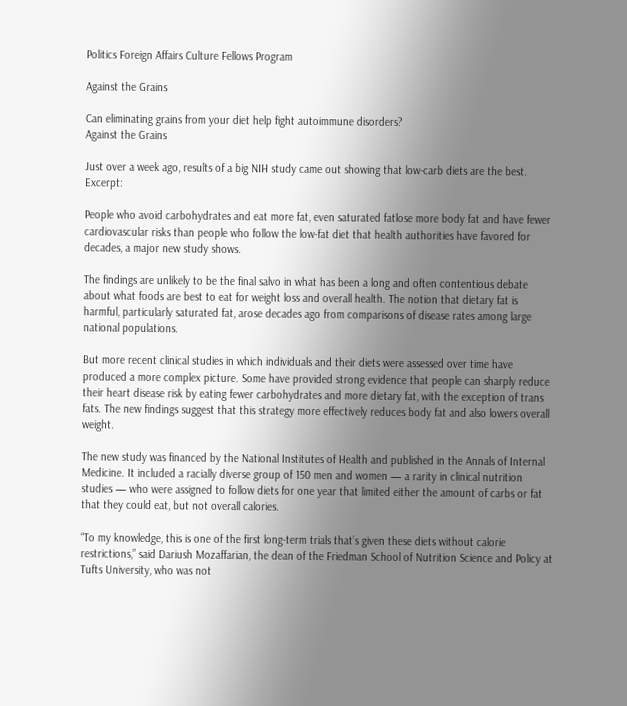Politics Foreign Affairs Culture Fellows Program

Against the Grains

Can eliminating grains from your diet help fight autoimmune disorders?
Against the Grains

Just over a week ago, results of a big NIH study came out showing that low-carb diets are the best. Excerpt:

People who avoid carbohydrates and eat more fat, even saturated fatlose more body fat and have fewer cardiovascular risks than people who follow the low-fat diet that health authorities have favored for decades, a major new study shows.

The findings are unlikely to be the final salvo in what has been a long and often contentious debate about what foods are best to eat for weight loss and overall health. The notion that dietary fat is harmful, particularly saturated fat, arose decades ago from comparisons of disease rates among large national populations.

But more recent clinical studies in which individuals and their diets were assessed over time have produced a more complex picture. Some have provided strong evidence that people can sharply reduce their heart disease risk by eating fewer carbohydrates and more dietary fat, with the exception of trans fats. The new findings suggest that this strategy more effectively reduces body fat and also lowers overall weight.

The new study was financed by the National Institutes of Health and published in the Annals of Internal Medicine. It included a racially diverse group of 150 men and women — a rarity in clinical nutrition studies — who were assigned to follow diets for one year that limited either the amount of carbs or fat that they could eat, but not overall calories.

“To my knowledge, this is one of the first long-term trials that’s given these diets without calorie restrictions,” said Dariush Mozaffarian, the dean of the Friedman School of Nutrition Science and Policy at Tufts University, who was not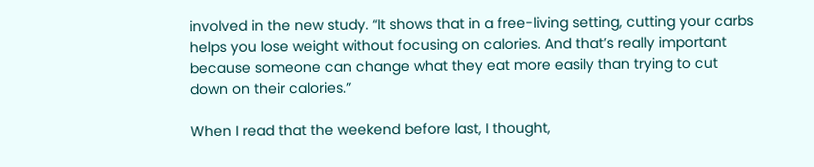involved in the new study. “It shows that in a free-living setting, cutting your carbs helps you lose weight without focusing on calories. And that’s really important because someone can change what they eat more easily than trying to cut down on their calories.”

When I read that the weekend before last, I thought,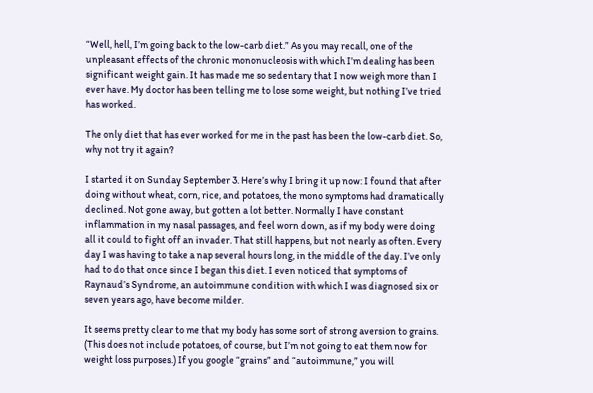“Well, hell, I’m going back to the low-carb diet.” As you may recall, one of the unpleasant effects of the chronic mononucleosis with which I’m dealing has been significant weight gain. It has made me so sedentary that I now weigh more than I ever have. My doctor has been telling me to lose some weight, but nothing I’ve tried has worked.

The only diet that has ever worked for me in the past has been the low-carb diet. So, why not try it again?

I started it on Sunday September 3. Here’s why I bring it up now: I found that after doing without wheat, corn, rice, and potatoes, the mono symptoms had dramatically declined. Not gone away, but gotten a lot better. Normally I have constant inflammation in my nasal passages, and feel worn down, as if my body were doing all it could to fight off an invader. That still happens, but not nearly as often. Every day I was having to take a nap several hours long, in the middle of the day. I’ve only had to do that once since I began this diet. I even noticed that symptoms of Raynaud’s Syndrome, an autoimmune condition with which I was diagnosed six or seven years ago, have become milder.

It seems pretty clear to me that my body has some sort of strong aversion to grains. (This does not include potatoes, of course, but I’m not going to eat them now for weight loss purposes.) If you google “grains” and “autoimmune,” you will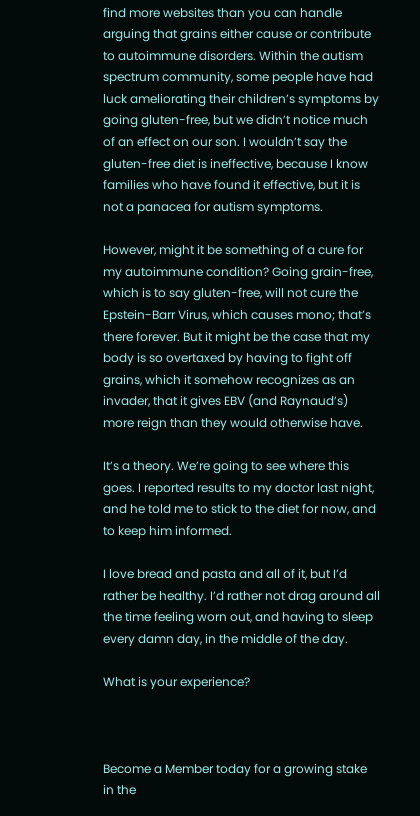find more websites than you can handle arguing that grains either cause or contribute to autoimmune disorders. Within the autism spectrum community, some people have had luck ameliorating their children’s symptoms by going gluten-free, but we didn’t notice much of an effect on our son. I wouldn’t say the gluten-free diet is ineffective, because I know families who have found it effective, but it is not a panacea for autism symptoms.

However, might it be something of a cure for my autoimmune condition? Going grain-free, which is to say gluten-free, will not cure the Epstein-Barr Virus, which causes mono; that’s there forever. But it might be the case that my body is so overtaxed by having to fight off grains, which it somehow recognizes as an invader, that it gives EBV (and Raynaud’s) more reign than they would otherwise have.

It’s a theory. We’re going to see where this goes. I reported results to my doctor last night, and he told me to stick to the diet for now, and to keep him informed.

I love bread and pasta and all of it, but I’d rather be healthy. I’d rather not drag around all the time feeling worn out, and having to sleep every damn day, in the middle of the day.

What is your experience?



Become a Member today for a growing stake in the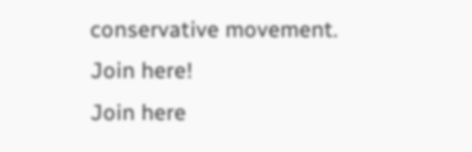conservative movement.
Join here!
Join here